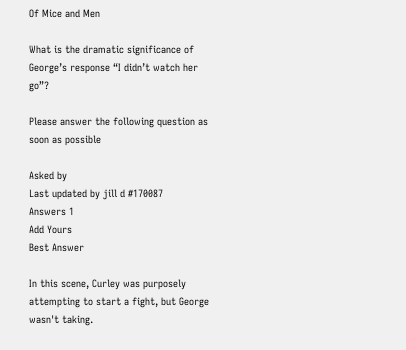Of Mice and Men

What is the dramatic significance of George’s response “I didn’t watch her go”?

Please answer the following question as soon as possible

Asked by
Last updated by jill d #170087
Answers 1
Add Yours
Best Answer

In this scene, Curley was purposely attempting to start a fight, but George wasn't taking.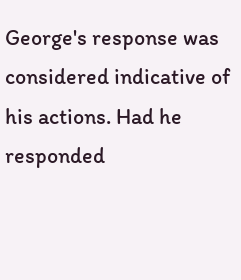George's response was considered indicative of his actions. Had he responded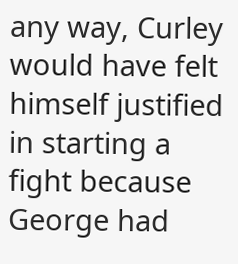any way, Curley would have felt himself justified in starting a fight because George had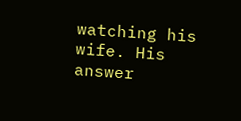watching his wife. His answer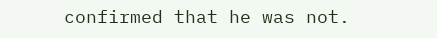confirmed that he was not.